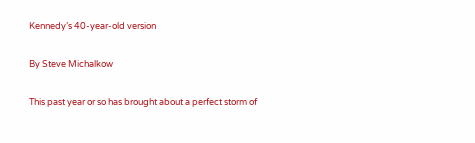Kennedy’s 40-year-old version

By Steve Michalkow

This past year or so has brought about a perfect storm of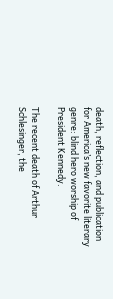death, reflection, and publication for America’s new favorite literary genre: blind hero worship of President Kennedy.

The recent death of Arthur Schlesinger, the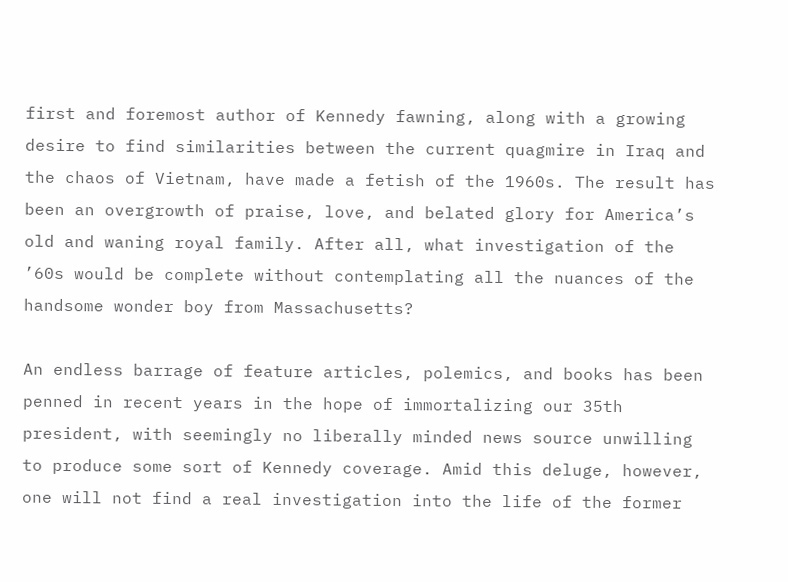first and foremost author of Kennedy fawning, along with a growing desire to find similarities between the current quagmire in Iraq and the chaos of Vietnam, have made a fetish of the 1960s. The result has been an overgrowth of praise, love, and belated glory for America’s old and waning royal family. After all, what investigation of the ’60s would be complete without contemplating all the nuances of the handsome wonder boy from Massachusetts?

An endless barrage of feature articles, polemics, and books has been penned in recent years in the hope of immortalizing our 35th president, with seemingly no liberally minded news source unwilling to produce some sort of Kennedy coverage. Amid this deluge, however, one will not find a real investigation into the life of the former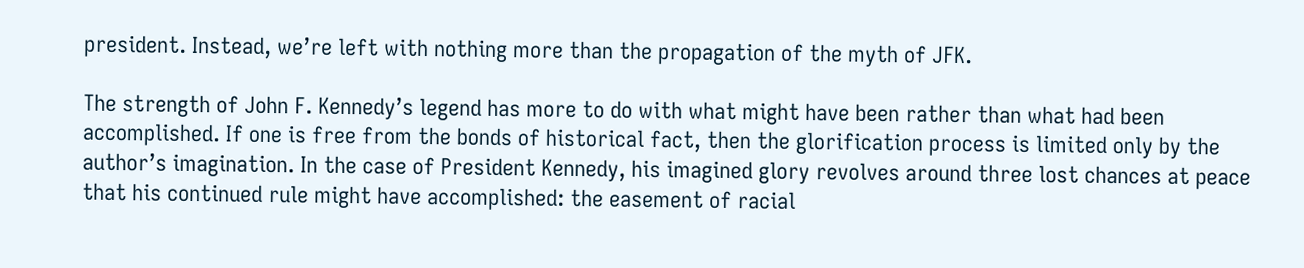president. Instead, we’re left with nothing more than the propagation of the myth of JFK.

The strength of John F. Kennedy’s legend has more to do with what might have been rather than what had been accomplished. If one is free from the bonds of historical fact, then the glorification process is limited only by the author’s imagination. In the case of President Kennedy, his imagined glory revolves around three lost chances at peace that his continued rule might have accomplished: the easement of racial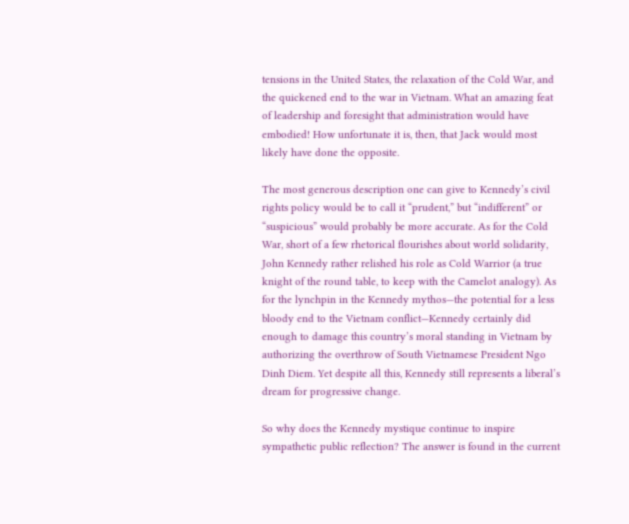tensions in the United States, the relaxation of the Cold War, and the quickened end to the war in Vietnam. What an amazing feat of leadership and foresight that administration would have embodied! How unfortunate it is, then, that Jack would most likely have done the opposite.

The most generous description one can give to Kennedy’s civil rights policy would be to call it “prudent,” but “indifferent” or “suspicious” would probably be more accurate. As for the Cold War, short of a few rhetorical flourishes about world solidarity, John Kennedy rather relished his role as Cold Warrior (a true knight of the round table, to keep with the Camelot analogy). As for the lynchpin in the Kennedy mythos—the potential for a less bloody end to the Vietnam conflict—Kennedy certainly did enough to damage this country’s moral standing in Vietnam by authorizing the overthrow of South Vietnamese President Ngo Dinh Diem. Yet despite all this, Kennedy still represents a liberal’s dream for progressive change.

So why does the Kennedy mystique continue to inspire sympathetic public reflection? The answer is found in the current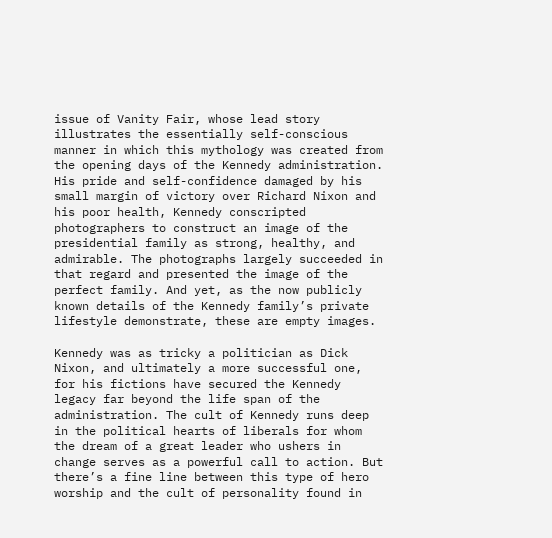issue of Vanity Fair, whose lead story illustrates the essentially self-conscious manner in which this mythology was created from the opening days of the Kennedy administration. His pride and self-confidence damaged by his small margin of victory over Richard Nixon and his poor health, Kennedy conscripted photographers to construct an image of the presidential family as strong, healthy, and admirable. The photographs largely succeeded in that regard and presented the image of the perfect family. And yet, as the now publicly known details of the Kennedy family’s private lifestyle demonstrate, these are empty images.

Kennedy was as tricky a politician as Dick Nixon, and ultimately a more successful one, for his fictions have secured the Kennedy legacy far beyond the life span of the administration. The cult of Kennedy runs deep in the political hearts of liberals for whom the dream of a great leader who ushers in change serves as a powerful call to action. But there’s a fine line between this type of hero worship and the cult of personality found in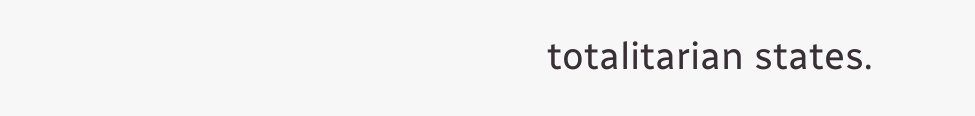totalitarian states.